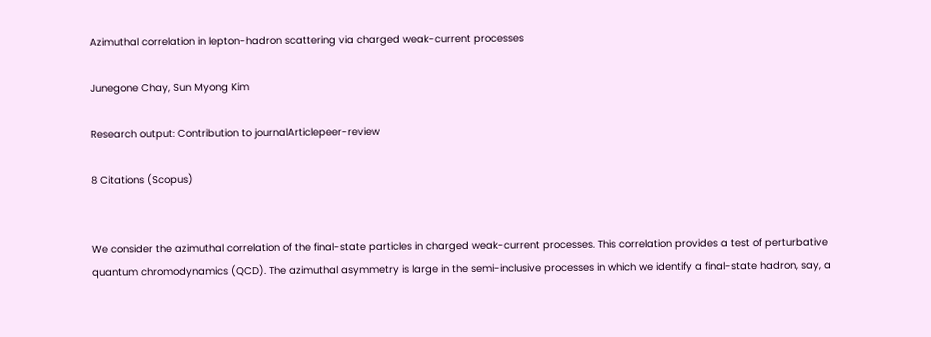Azimuthal correlation in lepton-hadron scattering via charged weak-current processes

Junegone Chay, Sun Myong Kim

Research output: Contribution to journalArticlepeer-review

8 Citations (Scopus)


We consider the azimuthal correlation of the final-state particles in charged weak-current processes. This correlation provides a test of perturbative quantum chromodynamics (QCD). The azimuthal asymmetry is large in the semi-inclusive processes in which we identify a final-state hadron, say, a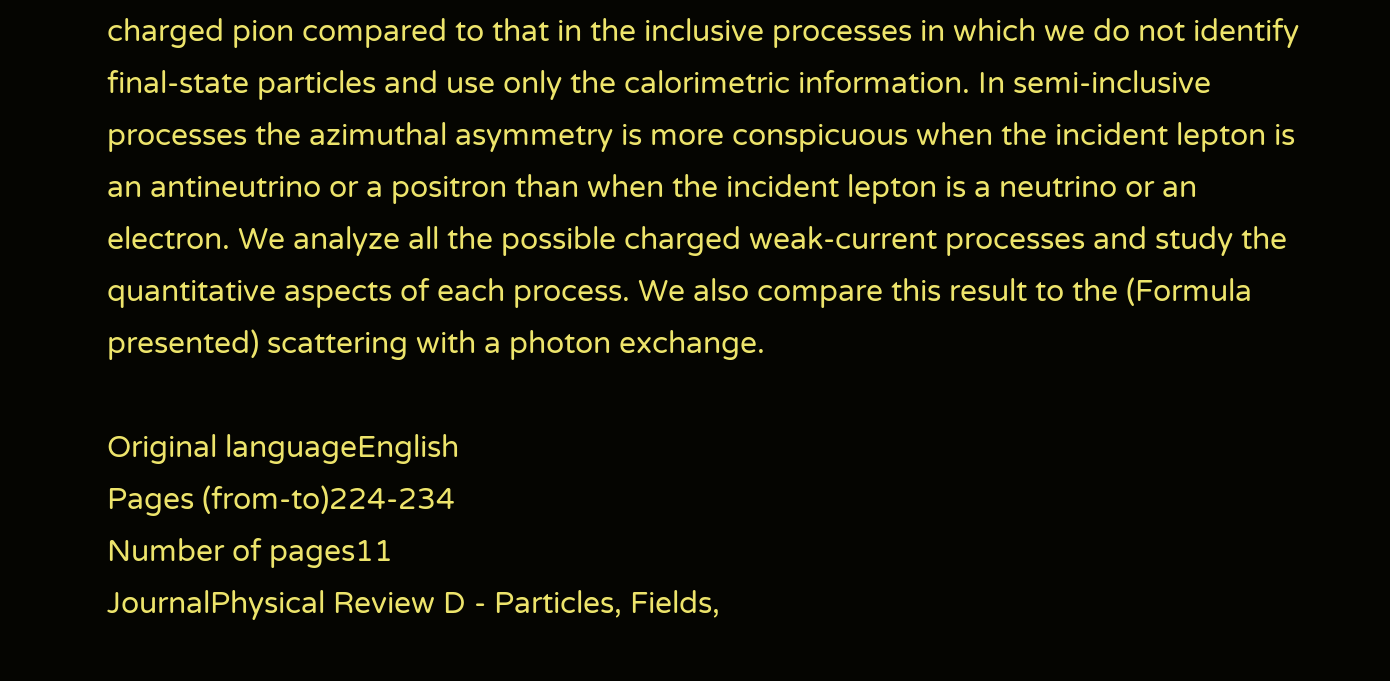charged pion compared to that in the inclusive processes in which we do not identify final-state particles and use only the calorimetric information. In semi-inclusive processes the azimuthal asymmetry is more conspicuous when the incident lepton is an antineutrino or a positron than when the incident lepton is a neutrino or an electron. We analyze all the possible charged weak-current processes and study the quantitative aspects of each process. We also compare this result to the (Formula presented) scattering with a photon exchange.

Original languageEnglish
Pages (from-to)224-234
Number of pages11
JournalPhysical Review D - Particles, Fields,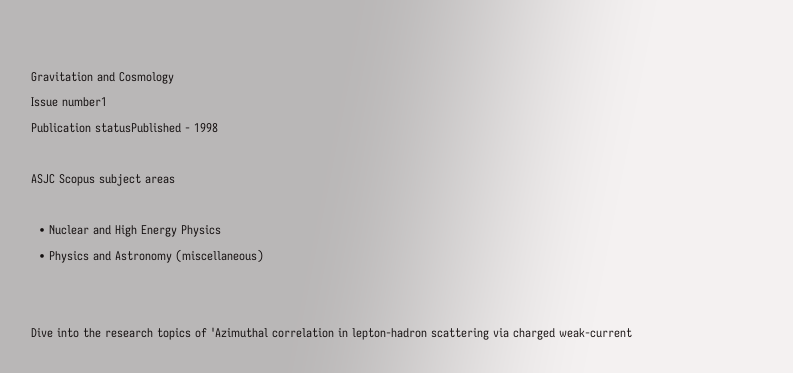Gravitation and Cosmology
Issue number1
Publication statusPublished - 1998

ASJC Scopus subject areas

  • Nuclear and High Energy Physics
  • Physics and Astronomy (miscellaneous)


Dive into the research topics of 'Azimuthal correlation in lepton-hadron scattering via charged weak-current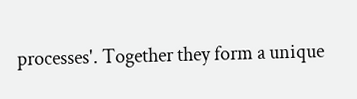processes'. Together they form a unique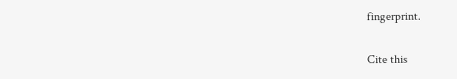fingerprint.

Cite this